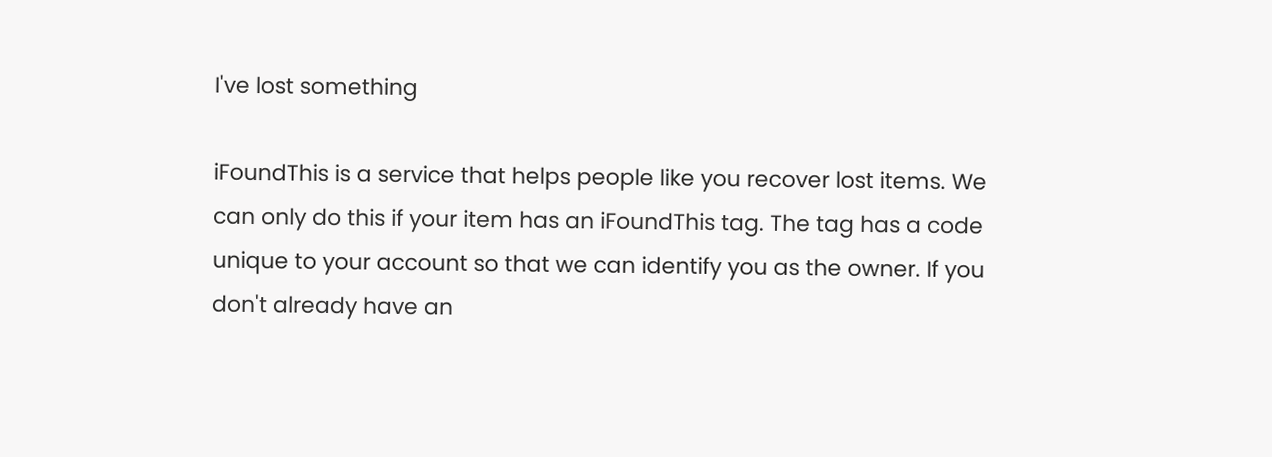I've lost something

iFoundThis is a service that helps people like you recover lost items. We can only do this if your item has an iFoundThis tag. The tag has a code unique to your account so that we can identify you as the owner. If you don't already have an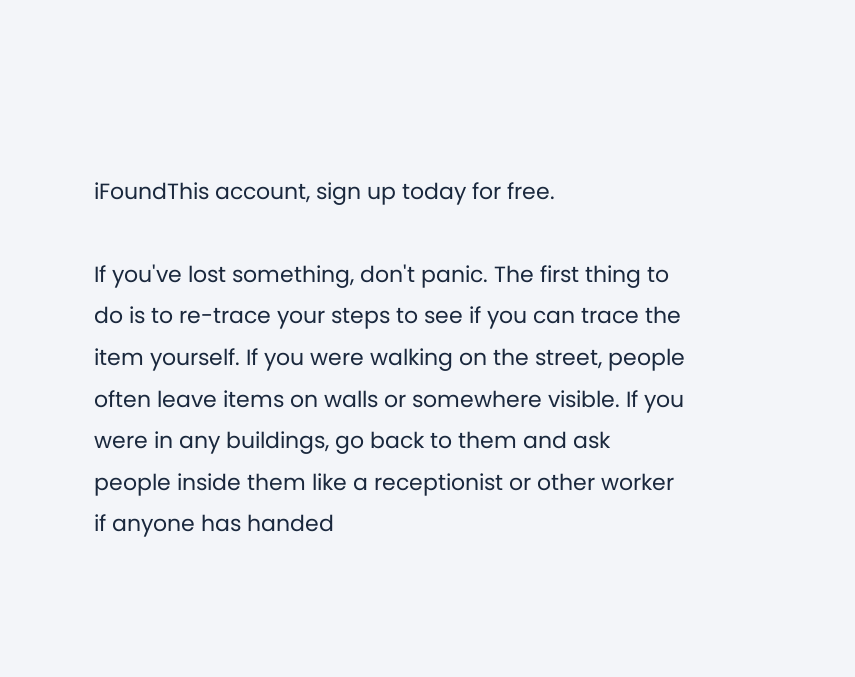iFoundThis account, sign up today for free.

If you've lost something, don't panic. The first thing to do is to re-trace your steps to see if you can trace the item yourself. If you were walking on the street, people often leave items on walls or somewhere visible. If you were in any buildings, go back to them and ask people inside them like a receptionist or other worker if anyone has handed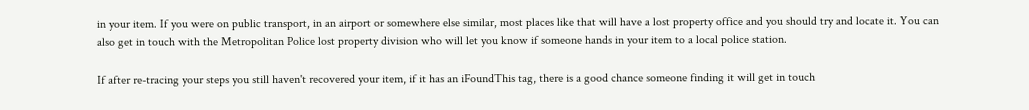in your item. If you were on public transport, in an airport or somewhere else similar, most places like that will have a lost property office and you should try and locate it. You can also get in touch with the Metropolitan Police lost property division who will let you know if someone hands in your item to a local police station.

If after re-tracing your steps you still haven't recovered your item, if it has an iFoundThis tag, there is a good chance someone finding it will get in touch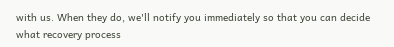with us. When they do, we'll notify you immediately so that you can decide what recovery process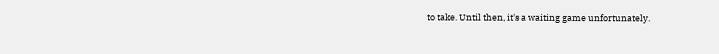to take. Until then, it's a waiting game unfortunately.